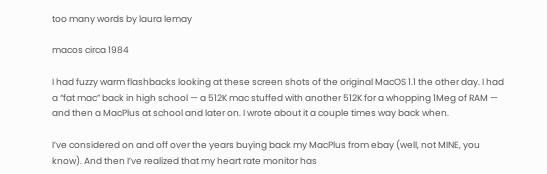too many words by laura lemay

macos circa 1984

I had fuzzy warm flashbacks looking at these screen shots of the original MacOS 1.1 the other day. I had a “fat mac” back in high school — a 512K mac stuffed with another 512K for a whopping 1Meg of RAM — and then a MacPlus at school and later on. I wrote about it a couple times way back when.

I’ve considered on and off over the years buying back my MacPlus from ebay (well, not MINE, you know). And then I’ve realized that my heart rate monitor has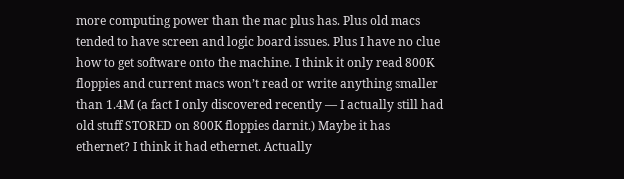more computing power than the mac plus has. Plus old macs tended to have screen and logic board issues. Plus I have no clue how to get software onto the machine. I think it only read 800K floppies and current macs won’t read or write anything smaller than 1.4M (a fact I only discovered recently — I actually still had old stuff STORED on 800K floppies darnit.) Maybe it has ethernet? I think it had ethernet. Actually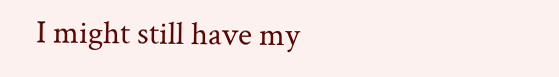I might still have my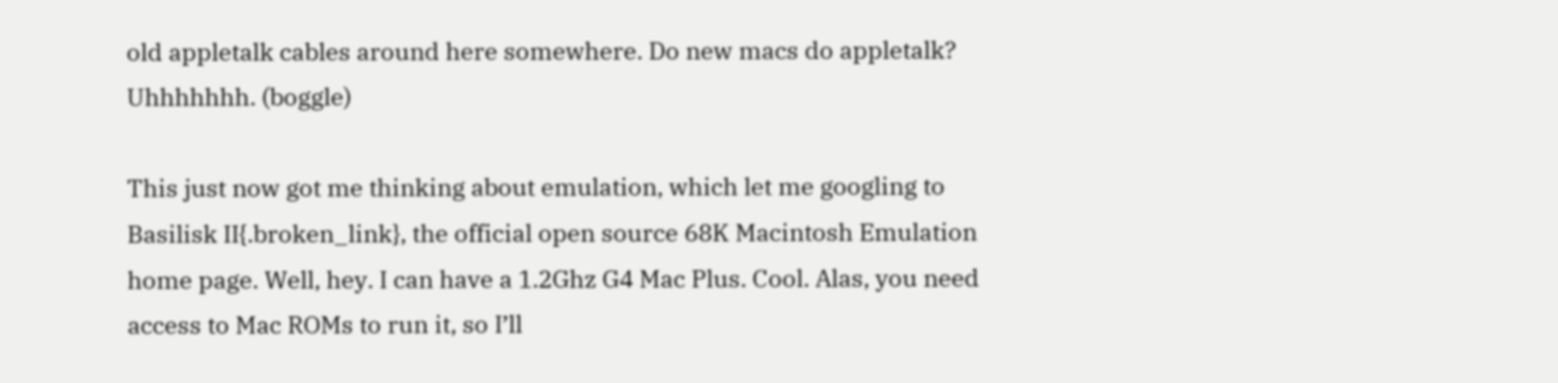old appletalk cables around here somewhere. Do new macs do appletalk? Uhhhhhhh. (boggle)

This just now got me thinking about emulation, which let me googling to Basilisk II{.broken_link}, the official open source 68K Macintosh Emulation home page. Well, hey. I can have a 1.2Ghz G4 Mac Plus. Cool. Alas, you need access to Mac ROMs to run it, so I’ll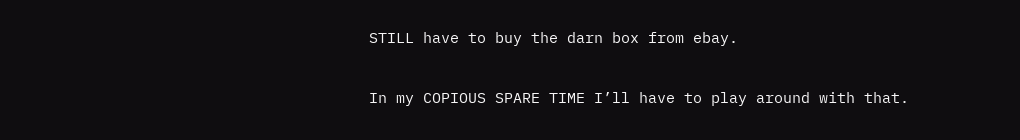STILL have to buy the darn box from ebay.

In my COPIOUS SPARE TIME I’ll have to play around with that.